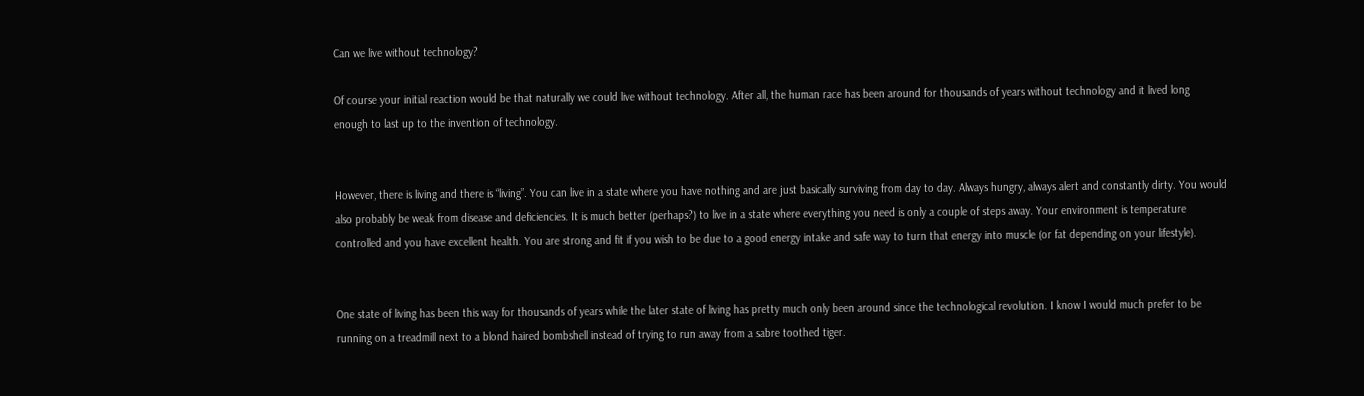Can we live without technology?

Of course your initial reaction would be that naturally we could live without technology. After all, the human race has been around for thousands of years without technology and it lived long enough to last up to the invention of technology.


However, there is living and there is “living”. You can live in a state where you have nothing and are just basically surviving from day to day. Always hungry, always alert and constantly dirty. You would also probably be weak from disease and deficiencies. It is much better (perhaps?) to live in a state where everything you need is only a couple of steps away. Your environment is temperature controlled and you have excellent health. You are strong and fit if you wish to be due to a good energy intake and safe way to turn that energy into muscle (or fat depending on your lifestyle).


One state of living has been this way for thousands of years while the later state of living has pretty much only been around since the technological revolution. I know I would much prefer to be running on a treadmill next to a blond haired bombshell instead of trying to run away from a sabre toothed tiger.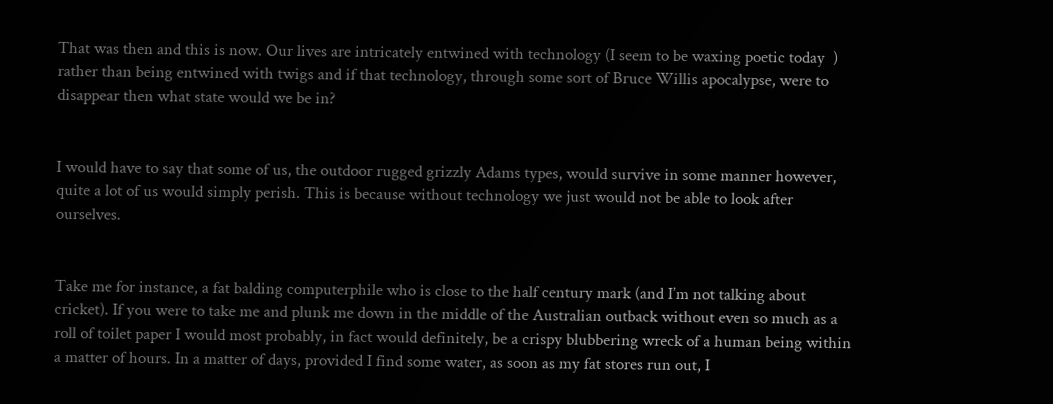That was then and this is now. Our lives are intricately entwined with technology (I seem to be waxing poetic today  ) rather than being entwined with twigs and if that technology, through some sort of Bruce Willis apocalypse, were to disappear then what state would we be in?


I would have to say that some of us, the outdoor rugged grizzly Adams types, would survive in some manner however, quite a lot of us would simply perish. This is because without technology we just would not be able to look after ourselves.


Take me for instance, a fat balding computerphile who is close to the half century mark (and I’m not talking about cricket). If you were to take me and plunk me down in the middle of the Australian outback without even so much as a roll of toilet paper I would most probably, in fact would definitely, be a crispy blubbering wreck of a human being within a matter of hours. In a matter of days, provided I find some water, as soon as my fat stores run out, I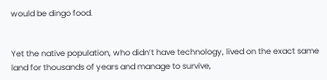would be dingo food.


Yet the native population, who didn’t have technology, lived on the exact same land for thousands of years and manage to survive,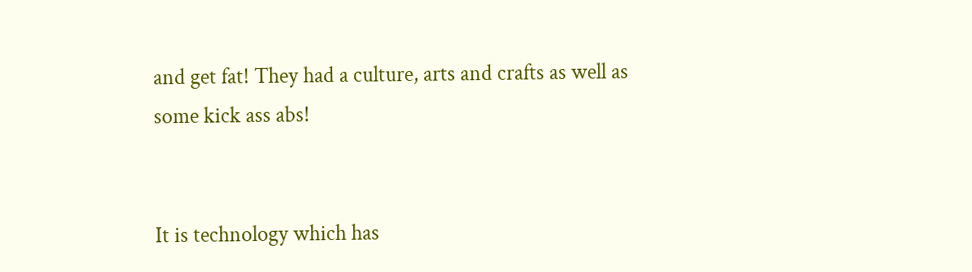and get fat! They had a culture, arts and crafts as well as some kick ass abs!


It is technology which has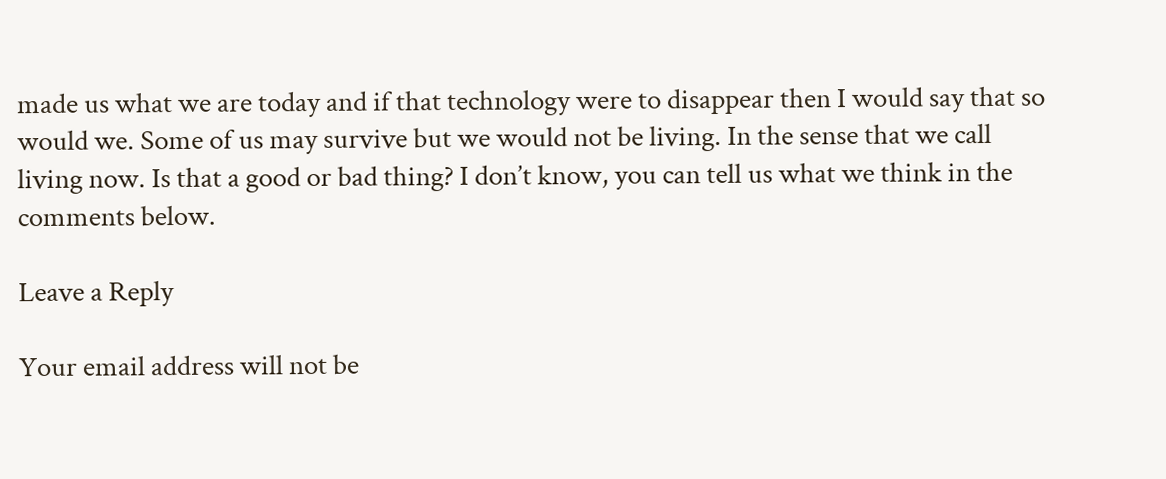made us what we are today and if that technology were to disappear then I would say that so would we. Some of us may survive but we would not be living. In the sense that we call living now. Is that a good or bad thing? I don’t know, you can tell us what we think in the comments below.

Leave a Reply

Your email address will not be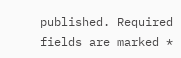published. Required fields are marked *